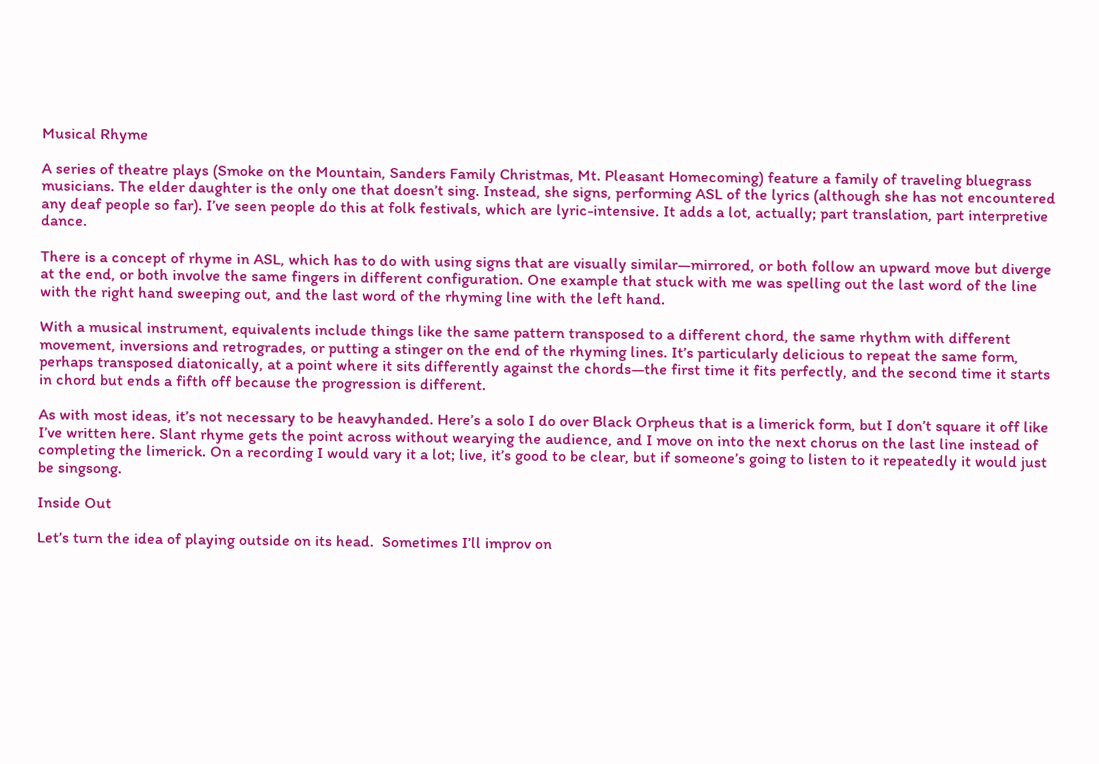Musical Rhyme

A series of theatre plays (Smoke on the Mountain, Sanders Family Christmas, Mt. Pleasant Homecoming) feature a family of traveling bluegrass musicians. The elder daughter is the only one that doesn’t sing. Instead, she signs, performing ASL of the lyrics (although she has not encountered any deaf people so far). I’ve seen people do this at folk festivals, which are lyric-intensive. It adds a lot, actually; part translation, part interpretive dance.

There is a concept of rhyme in ASL, which has to do with using signs that are visually similar—mirrored, or both follow an upward move but diverge at the end, or both involve the same fingers in different configuration. One example that stuck with me was spelling out the last word of the line with the right hand sweeping out, and the last word of the rhyming line with the left hand.

With a musical instrument, equivalents include things like the same pattern transposed to a different chord, the same rhythm with different movement, inversions and retrogrades, or putting a stinger on the end of the rhyming lines. It’s particularly delicious to repeat the same form, perhaps transposed diatonically, at a point where it sits differently against the chords—the first time it fits perfectly, and the second time it starts in chord but ends a fifth off because the progression is different.

As with most ideas, it’s not necessary to be heavyhanded. Here’s a solo I do over Black Orpheus that is a limerick form, but I don’t square it off like I’ve written here. Slant rhyme gets the point across without wearying the audience, and I move on into the next chorus on the last line instead of completing the limerick. On a recording I would vary it a lot; live, it’s good to be clear, but if someone’s going to listen to it repeatedly it would just be singsong.

Inside Out

Let’s turn the idea of playing outside on its head.  Sometimes I’ll improv on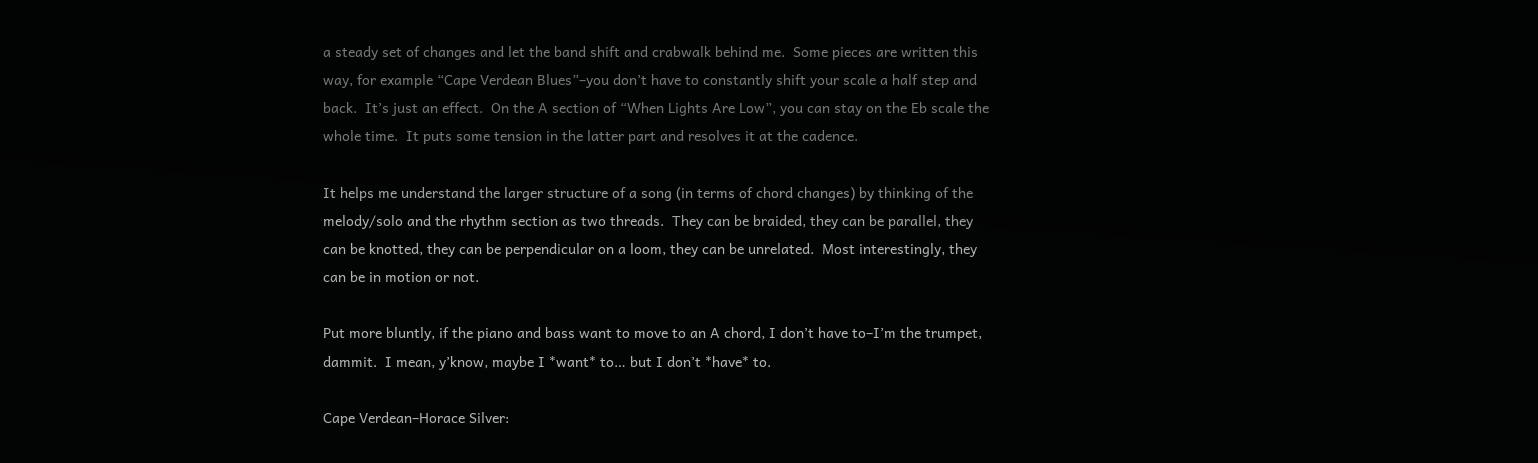a steady set of changes and let the band shift and crabwalk behind me.  Some pieces are written this way, for example “Cape Verdean Blues”–you don’t have to constantly shift your scale a half step and back.  It’s just an effect.  On the A section of “When Lights Are Low”, you can stay on the Eb scale the whole time.  It puts some tension in the latter part and resolves it at the cadence.

It helps me understand the larger structure of a song (in terms of chord changes) by thinking of the melody/solo and the rhythm section as two threads.  They can be braided, they can be parallel, they can be knotted, they can be perpendicular on a loom, they can be unrelated.  Most interestingly, they can be in motion or not.

Put more bluntly, if the piano and bass want to move to an A chord, I don’t have to–I’m the trumpet, dammit.  I mean, y’know, maybe I *want* to… but I don’t *have* to.

Cape Verdean–Horace Silver: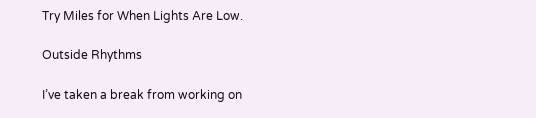Try Miles for When Lights Are Low.

Outside Rhythms

I’ve taken a break from working on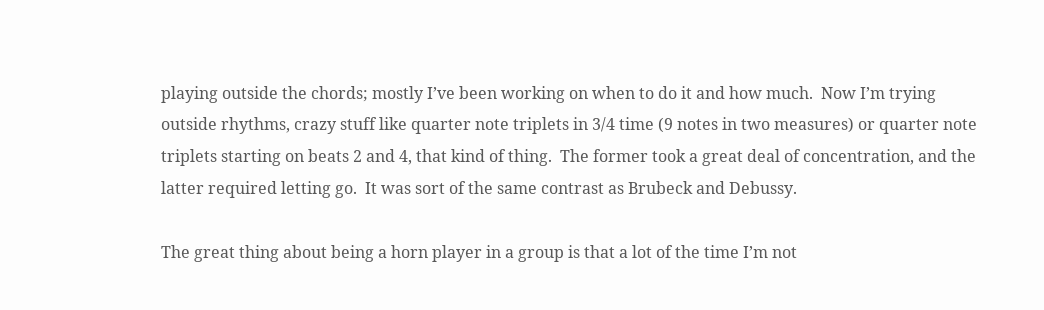playing outside the chords; mostly I’ve been working on when to do it and how much.  Now I’m trying outside rhythms, crazy stuff like quarter note triplets in 3/4 time (9 notes in two measures) or quarter note triplets starting on beats 2 and 4, that kind of thing.  The former took a great deal of concentration, and the latter required letting go.  It was sort of the same contrast as Brubeck and Debussy.

The great thing about being a horn player in a group is that a lot of the time I’m not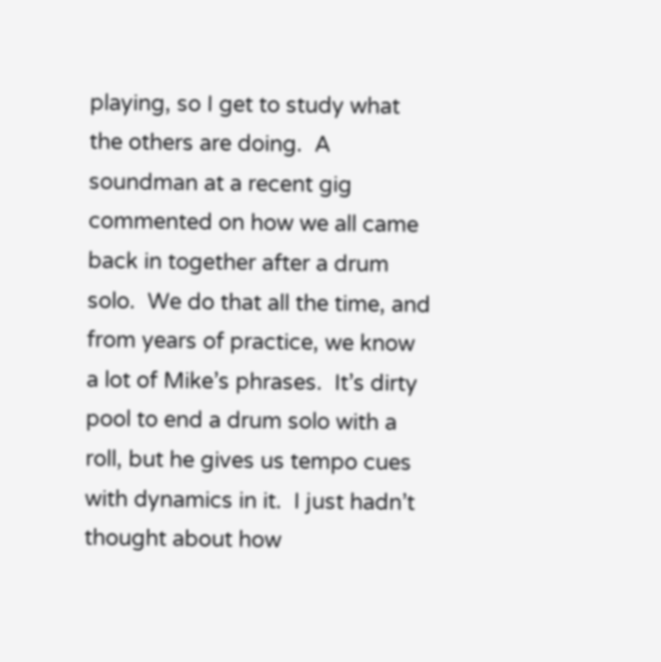playing, so I get to study what the others are doing.  A soundman at a recent gig commented on how we all came back in together after a drum solo.  We do that all the time, and from years of practice, we know a lot of Mike’s phrases.  It’s dirty pool to end a drum solo with a roll, but he gives us tempo cues with dynamics in it.  I just hadn’t thought about how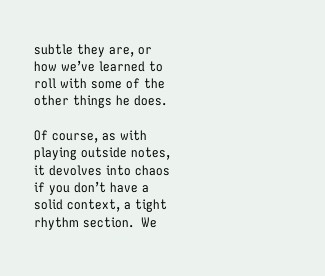subtle they are, or how we’ve learned to roll with some of the other things he does.

Of course, as with playing outside notes, it devolves into chaos if you don’t have a solid context, a tight rhythm section.  We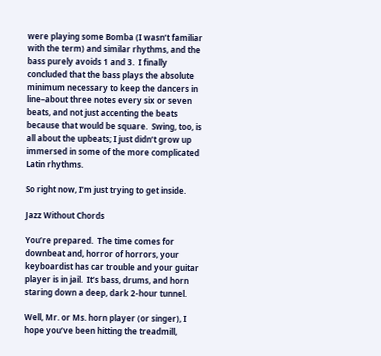were playing some Bomba (I wasn’t familiar with the term) and similar rhythms, and the bass purely avoids 1 and 3.  I finally concluded that the bass plays the absolute minimum necessary to keep the dancers in line–about three notes every six or seven beats, and not just accenting the beats because that would be square.  Swing, too, is all about the upbeats; I just didn’t grow up immersed in some of the more complicated Latin rhythms.

So right now, I’m just trying to get inside.

Jazz Without Chords

You’re prepared.  The time comes for downbeat and, horror of horrors, your keyboardist has car trouble and your guitar player is in jail.  It’s bass, drums, and horn staring down a deep, dark 2-hour tunnel.

Well, Mr. or Ms. horn player (or singer), I hope you’ve been hitting the treadmill,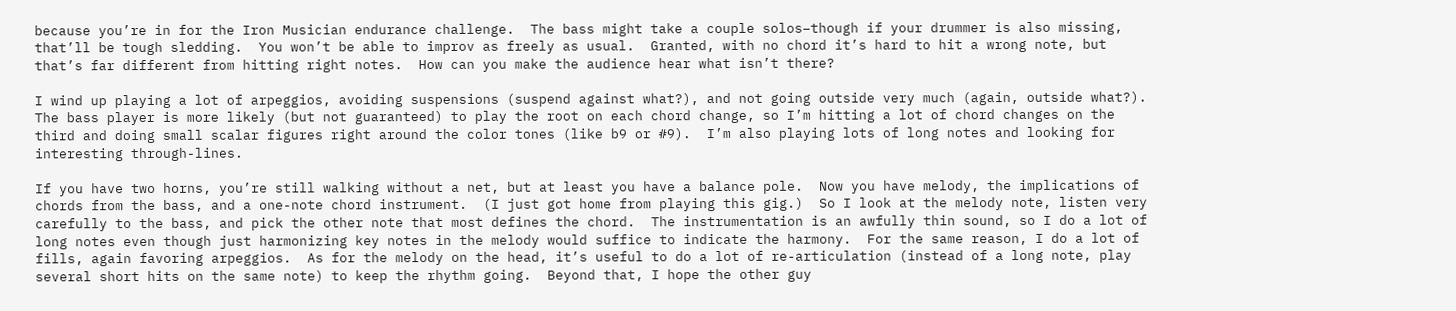because you’re in for the Iron Musician endurance challenge.  The bass might take a couple solos–though if your drummer is also missing, that’ll be tough sledding.  You won’t be able to improv as freely as usual.  Granted, with no chord it’s hard to hit a wrong note, but that’s far different from hitting right notes.  How can you make the audience hear what isn’t there?

I wind up playing a lot of arpeggios, avoiding suspensions (suspend against what?), and not going outside very much (again, outside what?).  The bass player is more likely (but not guaranteed) to play the root on each chord change, so I’m hitting a lot of chord changes on the third and doing small scalar figures right around the color tones (like b9 or #9).  I’m also playing lots of long notes and looking for interesting through-lines.

If you have two horns, you’re still walking without a net, but at least you have a balance pole.  Now you have melody, the implications of chords from the bass, and a one-note chord instrument.  (I just got home from playing this gig.)  So I look at the melody note, listen very carefully to the bass, and pick the other note that most defines the chord.  The instrumentation is an awfully thin sound, so I do a lot of long notes even though just harmonizing key notes in the melody would suffice to indicate the harmony.  For the same reason, I do a lot of fills, again favoring arpeggios.  As for the melody on the head, it’s useful to do a lot of re-articulation (instead of a long note, play several short hits on the same note) to keep the rhythm going.  Beyond that, I hope the other guy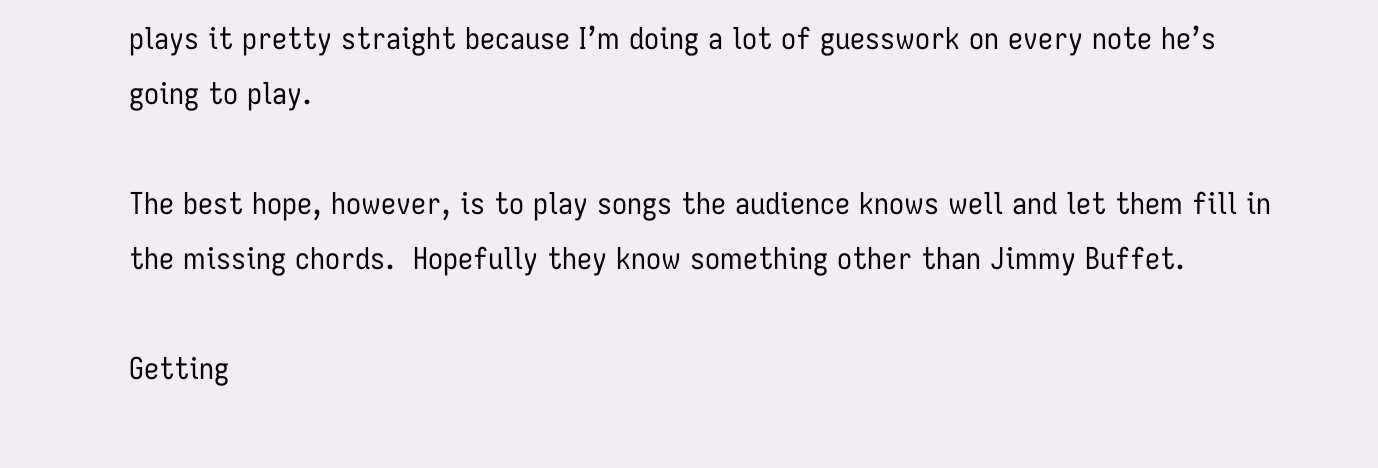plays it pretty straight because I’m doing a lot of guesswork on every note he’s going to play.

The best hope, however, is to play songs the audience knows well and let them fill in the missing chords.  Hopefully they know something other than Jimmy Buffet.

Getting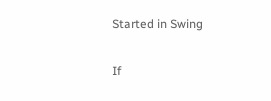Started in Swing

If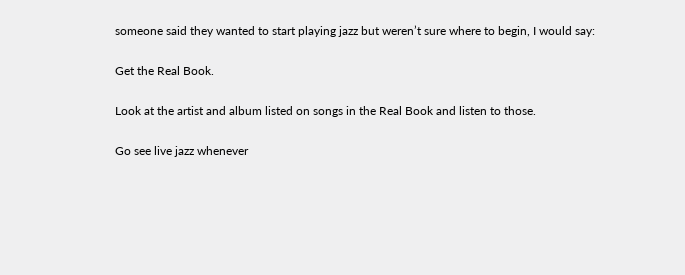someone said they wanted to start playing jazz but weren’t sure where to begin, I would say:

Get the Real Book.

Look at the artist and album listed on songs in the Real Book and listen to those.

Go see live jazz whenever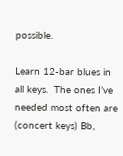possible.

Learn 12-bar blues in all keys.  The ones I’ve needed most often are (concert keys) Bb,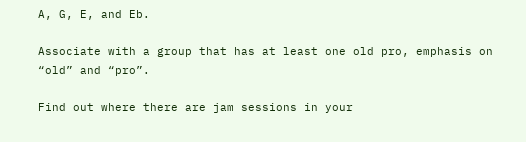A, G, E, and Eb.

Associate with a group that has at least one old pro, emphasis on “old” and “pro”.

Find out where there are jam sessions in your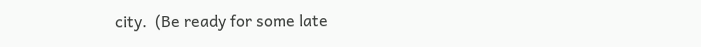city.  (Be ready for some late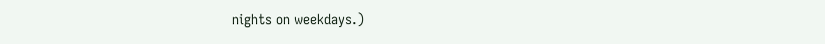nights on weekdays.)